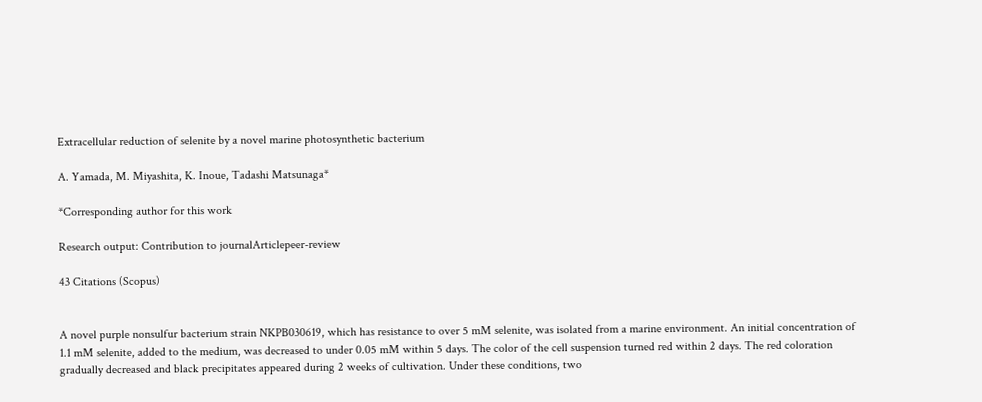Extracellular reduction of selenite by a novel marine photosynthetic bacterium

A. Yamada, M. Miyashita, K. Inoue, Tadashi Matsunaga*

*Corresponding author for this work

Research output: Contribution to journalArticlepeer-review

43 Citations (Scopus)


A novel purple nonsulfur bacterium strain NKPB030619, which has resistance to over 5 mM selenite, was isolated from a marine environment. An initial concentration of 1.1 mM selenite, added to the medium, was decreased to under 0.05 mM within 5 days. The color of the cell suspension turned red within 2 days. The red coloration gradually decreased and black precipitates appeared during 2 weeks of cultivation. Under these conditions, two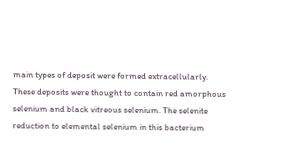main types of deposit were formed extracellularly. These deposits were thought to contain red amorphous selenium and black vitreous selenium. The selenite reduction to elemental selenium in this bacterium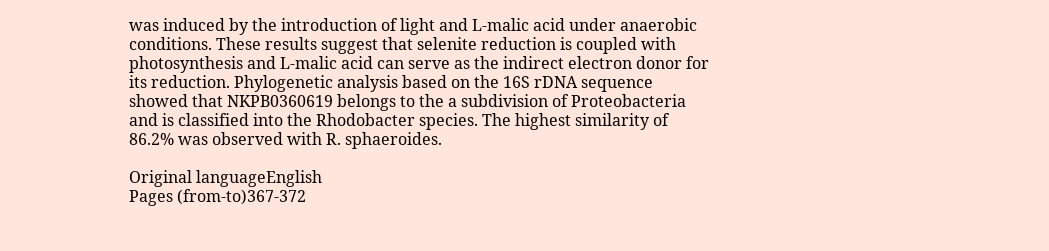was induced by the introduction of light and L-malic acid under anaerobic conditions. These results suggest that selenite reduction is coupled with photosynthesis and L-malic acid can serve as the indirect electron donor for its reduction. Phylogenetic analysis based on the 16S rDNA sequence showed that NKPB0360619 belongs to the a subdivision of Proteobacteria and is classified into the Rhodobacter species. The highest similarity of 86.2% was observed with R. sphaeroides.

Original languageEnglish
Pages (from-to)367-372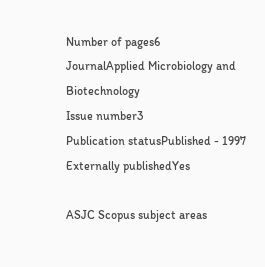Number of pages6
JournalApplied Microbiology and Biotechnology
Issue number3
Publication statusPublished - 1997
Externally publishedYes

ASJC Scopus subject areas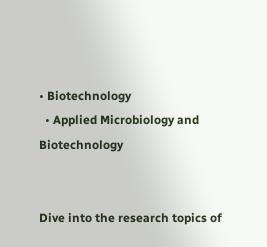• Biotechnology
  • Applied Microbiology and Biotechnology


Dive into the research topics of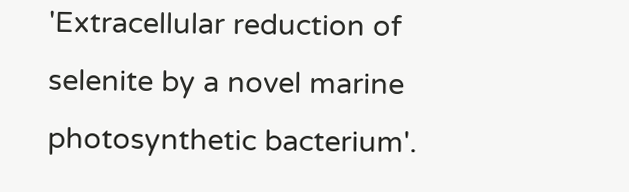'Extracellular reduction of selenite by a novel marine photosynthetic bacterium'.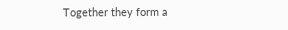Together they form a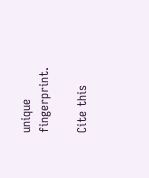unique fingerprint.

Cite this